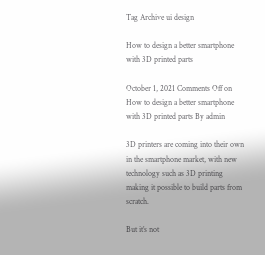Tag Archive ui design

How to design a better smartphone with 3D printed parts

October 1, 2021 Comments Off on How to design a better smartphone with 3D printed parts By admin

3D printers are coming into their own in the smartphone market, with new technology such as 3D printing making it possible to build parts from scratch.

But it’s not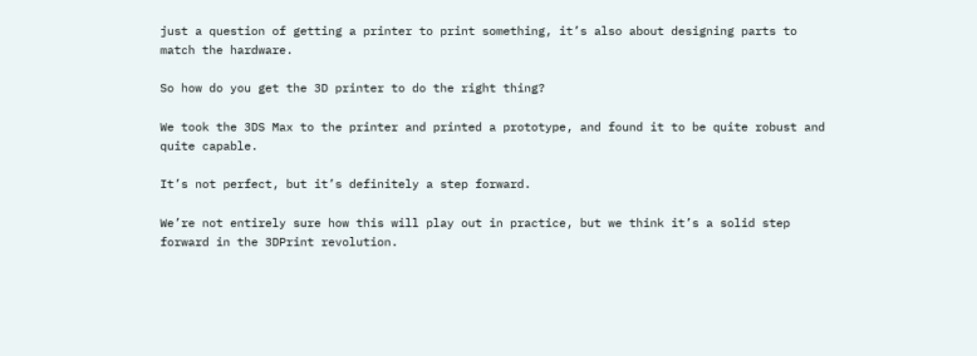just a question of getting a printer to print something, it’s also about designing parts to match the hardware.

So how do you get the 3D printer to do the right thing?

We took the 3DS Max to the printer and printed a prototype, and found it to be quite robust and quite capable.

It’s not perfect, but it’s definitely a step forward.

We’re not entirely sure how this will play out in practice, but we think it’s a solid step forward in the 3DPrint revolution.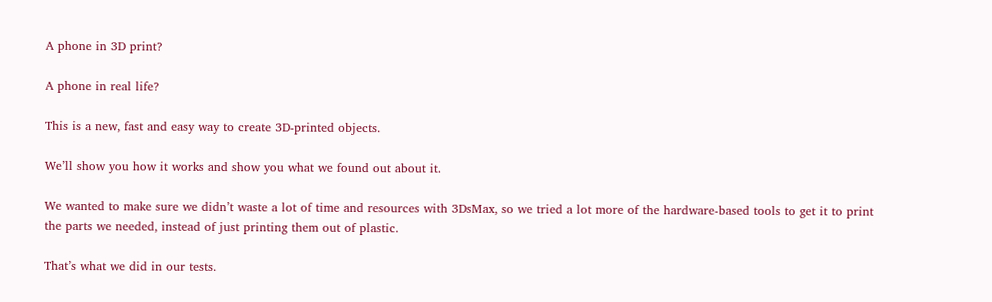A phone in 3D print?

A phone in real life?

This is a new, fast and easy way to create 3D-printed objects.

We’ll show you how it works and show you what we found out about it.

We wanted to make sure we didn’t waste a lot of time and resources with 3DsMax, so we tried a lot more of the hardware-based tools to get it to print the parts we needed, instead of just printing them out of plastic.

That’s what we did in our tests.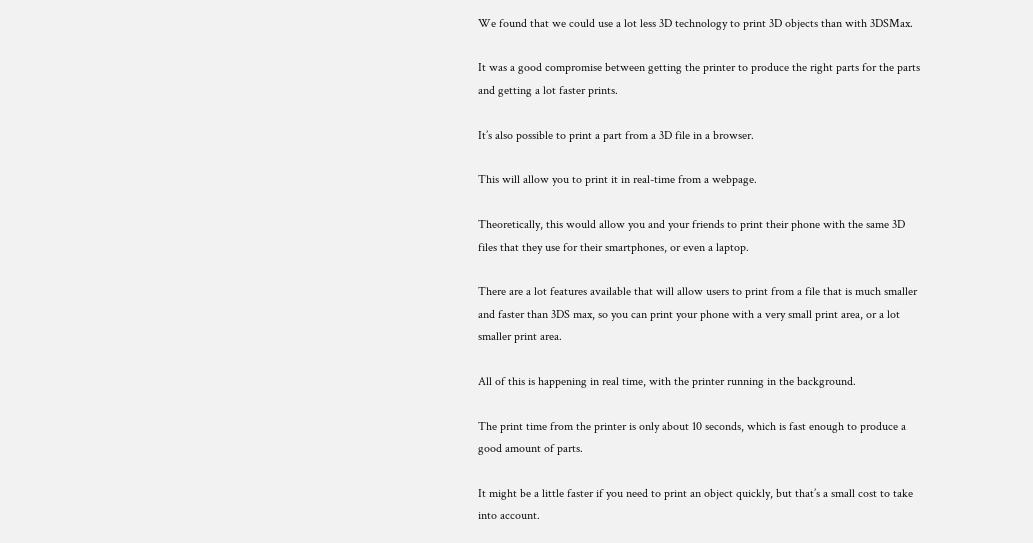We found that we could use a lot less 3D technology to print 3D objects than with 3DSMax.

It was a good compromise between getting the printer to produce the right parts for the parts and getting a lot faster prints.

It’s also possible to print a part from a 3D file in a browser.

This will allow you to print it in real-time from a webpage.

Theoretically, this would allow you and your friends to print their phone with the same 3D files that they use for their smartphones, or even a laptop.

There are a lot features available that will allow users to print from a file that is much smaller and faster than 3DS max, so you can print your phone with a very small print area, or a lot smaller print area.

All of this is happening in real time, with the printer running in the background.

The print time from the printer is only about 10 seconds, which is fast enough to produce a good amount of parts.

It might be a little faster if you need to print an object quickly, but that’s a small cost to take into account.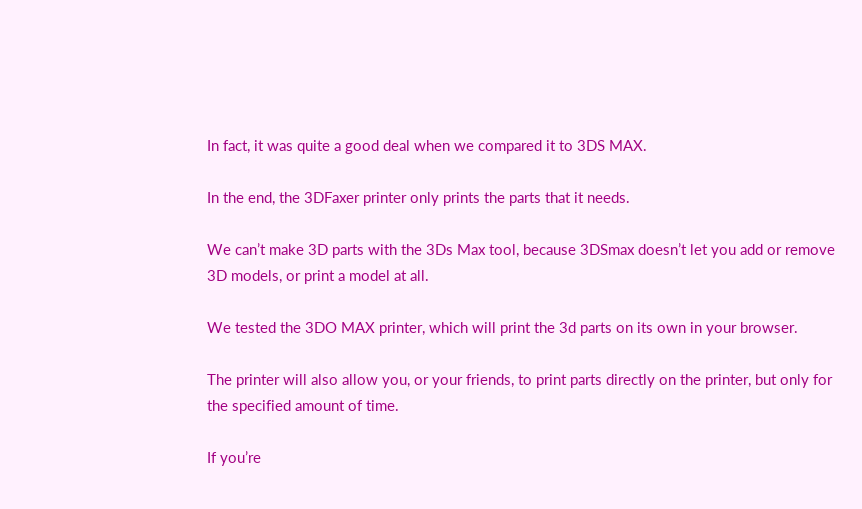In fact, it was quite a good deal when we compared it to 3DS MAX.

In the end, the 3DFaxer printer only prints the parts that it needs.

We can’t make 3D parts with the 3Ds Max tool, because 3DSmax doesn’t let you add or remove 3D models, or print a model at all.

We tested the 3DO MAX printer, which will print the 3d parts on its own in your browser.

The printer will also allow you, or your friends, to print parts directly on the printer, but only for the specified amount of time.

If you’re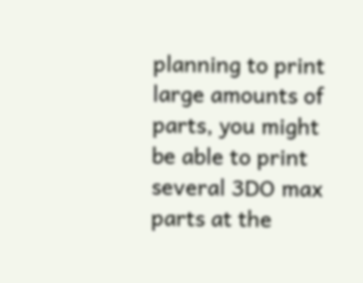planning to print large amounts of parts, you might be able to print several 3DO max parts at the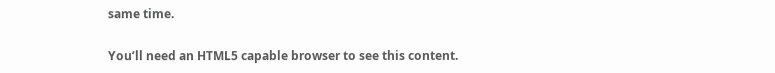same time.

You’ll need an HTML5 capable browser to see this content.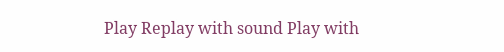Play Replay with sound Play with